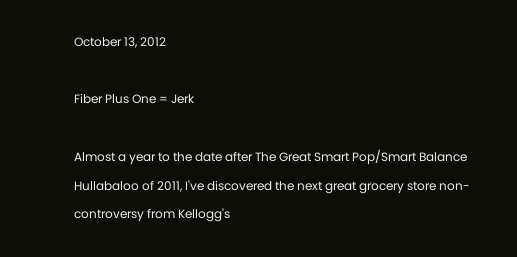October 13, 2012

Fiber Plus One = Jerk

Almost a year to the date after The Great Smart Pop/Smart Balance Hullabaloo of 2011, I've discovered the next great grocery store non-controversy from Kellogg's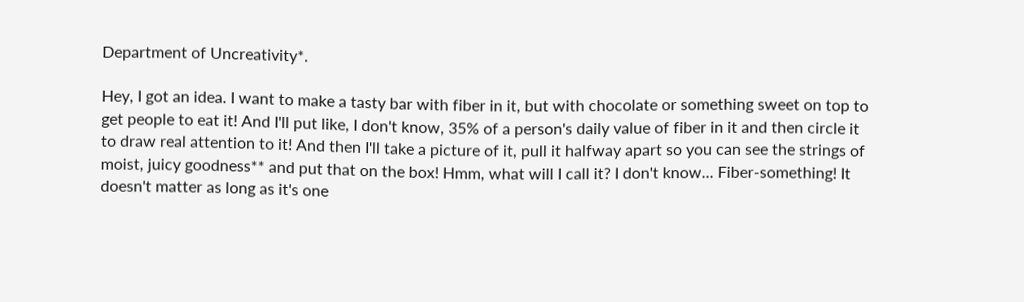Department of Uncreativity*.

Hey, I got an idea. I want to make a tasty bar with fiber in it, but with chocolate or something sweet on top to get people to eat it! And I'll put like, I don't know, 35% of a person's daily value of fiber in it and then circle it to draw real attention to it! And then I'll take a picture of it, pull it halfway apart so you can see the strings of moist, juicy goodness** and put that on the box! Hmm, what will I call it? I don't know... Fiber-something! It doesn't matter as long as it's one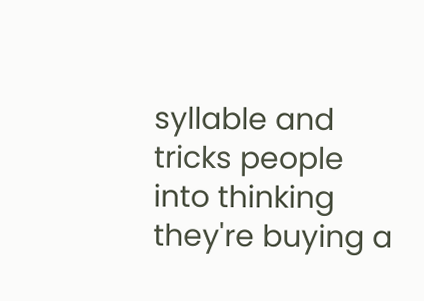syllable and tricks people into thinking they're buying a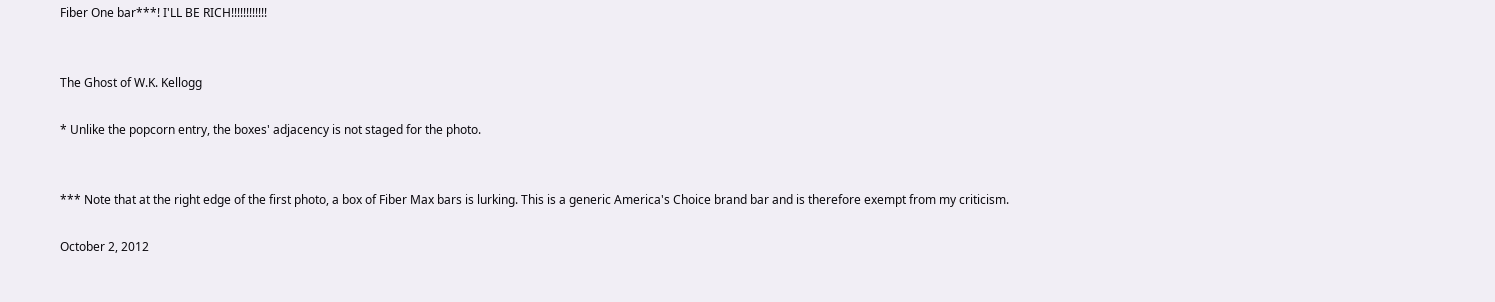Fiber One bar***! I'LL BE RICH!!!!!!!!!!!!


The Ghost of W.K. Kellogg

* Unlike the popcorn entry, the boxes' adjacency is not staged for the photo.


*** Note that at the right edge of the first photo, a box of Fiber Max bars is lurking. This is a generic America's Choice brand bar and is therefore exempt from my criticism.

October 2, 2012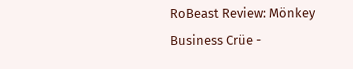RoBeast Review: Mönkey Business Crüe -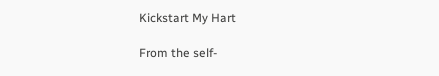Kickstart My Hart

From the self-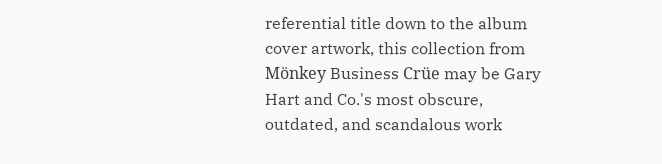referential title down to the album cover artwork, this collection from Mönkey Business Crüe may be Gary Hart and Co.'s most obscure, outdated, and scandalous work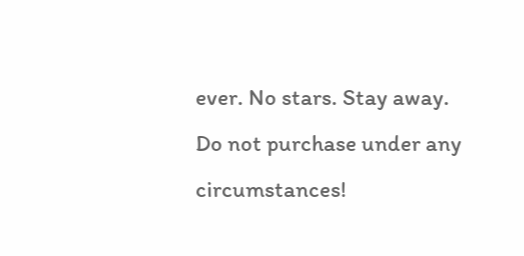ever. No stars. Stay away. Do not purchase under any circumstances!